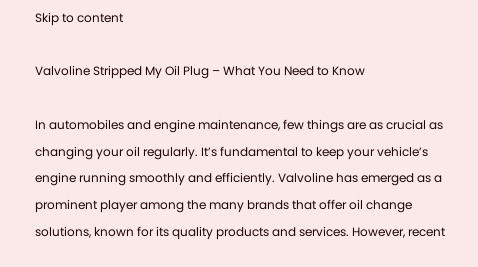Skip to content

Valvoline Stripped My Oil Plug – What You Need to Know

In automobiles and engine maintenance, few things are as crucial as changing your oil regularly. It’s fundamental to keep your vehicle’s engine running smoothly and efficiently. Valvoline has emerged as a prominent player among the many brands that offer oil change solutions, known for its quality products and services. However, recent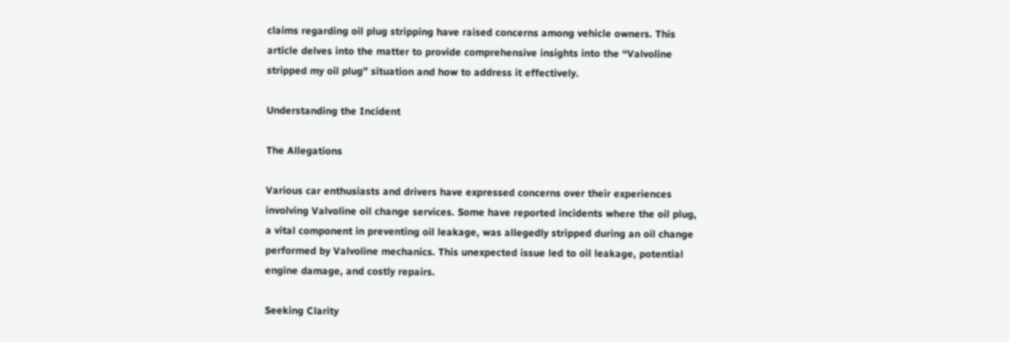claims regarding oil plug stripping have raised concerns among vehicle owners. This article delves into the matter to provide comprehensive insights into the “Valvoline stripped my oil plug” situation and how to address it effectively.

Understanding the Incident

The Allegations

Various car enthusiasts and drivers have expressed concerns over their experiences involving Valvoline oil change services. Some have reported incidents where the oil plug, a vital component in preventing oil leakage, was allegedly stripped during an oil change performed by Valvoline mechanics. This unexpected issue led to oil leakage, potential engine damage, and costly repairs.

Seeking Clarity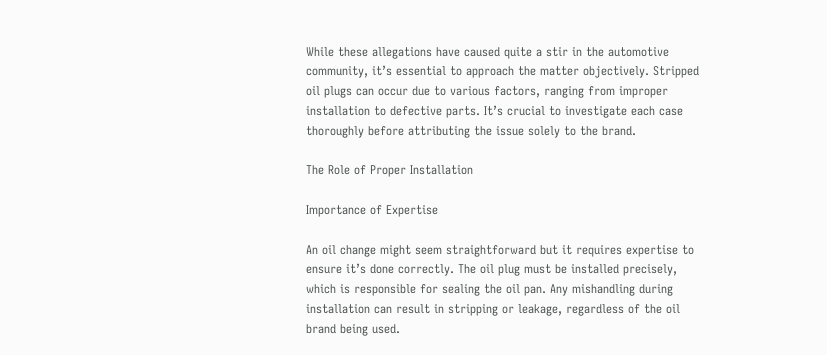While these allegations have caused quite a stir in the automotive community, it’s essential to approach the matter objectively. Stripped oil plugs can occur due to various factors, ranging from improper installation to defective parts. It’s crucial to investigate each case thoroughly before attributing the issue solely to the brand.

The Role of Proper Installation

Importance of Expertise

An oil change might seem straightforward but it requires expertise to ensure it’s done correctly. The oil plug must be installed precisely, which is responsible for sealing the oil pan. Any mishandling during installation can result in stripping or leakage, regardless of the oil brand being used.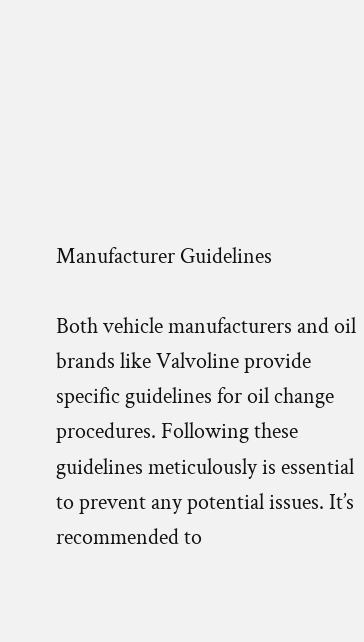Manufacturer Guidelines

Both vehicle manufacturers and oil brands like Valvoline provide specific guidelines for oil change procedures. Following these guidelines meticulously is essential to prevent any potential issues. It’s recommended to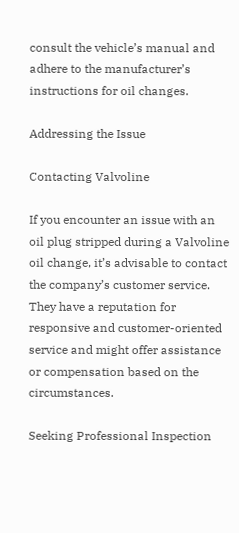consult the vehicle’s manual and adhere to the manufacturer’s instructions for oil changes.

Addressing the Issue

Contacting Valvoline

If you encounter an issue with an oil plug stripped during a Valvoline oil change, it’s advisable to contact the company’s customer service. They have a reputation for responsive and customer-oriented service and might offer assistance or compensation based on the circumstances.

Seeking Professional Inspection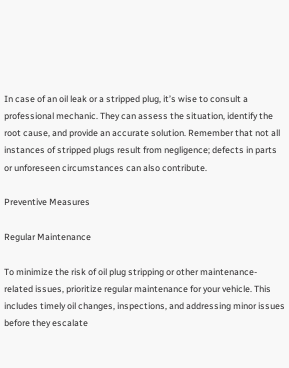In case of an oil leak or a stripped plug, it’s wise to consult a professional mechanic. They can assess the situation, identify the root cause, and provide an accurate solution. Remember that not all instances of stripped plugs result from negligence; defects in parts or unforeseen circumstances can also contribute.

Preventive Measures

Regular Maintenance

To minimize the risk of oil plug stripping or other maintenance-related issues, prioritize regular maintenance for your vehicle. This includes timely oil changes, inspections, and addressing minor issues before they escalate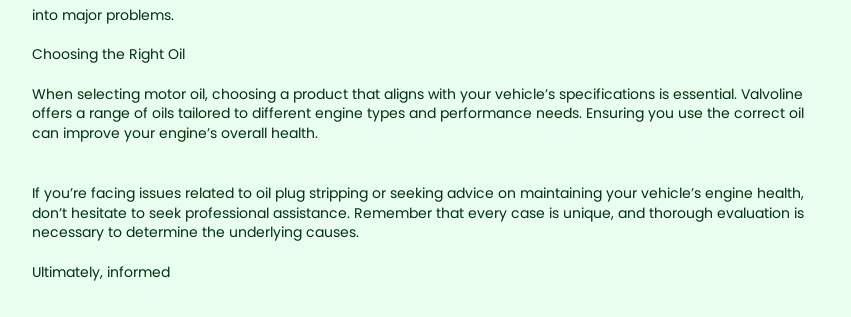into major problems.

Choosing the Right Oil

When selecting motor oil, choosing a product that aligns with your vehicle’s specifications is essential. Valvoline offers a range of oils tailored to different engine types and performance needs. Ensuring you use the correct oil can improve your engine’s overall health.


If you’re facing issues related to oil plug stripping or seeking advice on maintaining your vehicle’s engine health, don’t hesitate to seek professional assistance. Remember that every case is unique, and thorough evaluation is necessary to determine the underlying causes.

Ultimately, informed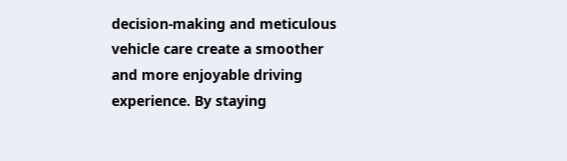decision-making and meticulous vehicle care create a smoother and more enjoyable driving experience. By staying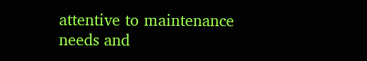attentive to maintenance needs and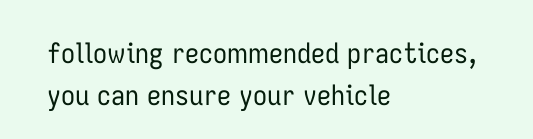following recommended practices, you can ensure your vehicle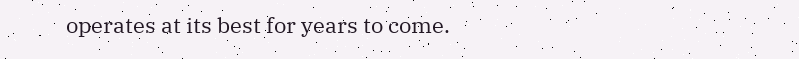operates at its best for years to come.